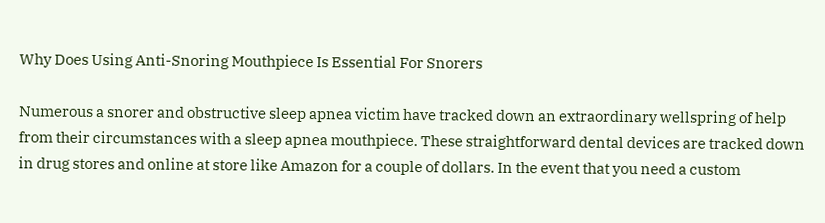Why Does Using Anti-Snoring Mouthpiece Is Essential For Snorers

Numerous a snorer and obstructive sleep apnea victim have tracked down an extraordinary wellspring of help from their circumstances with a sleep apnea mouthpiece. These straightforward dental devices are tracked down in drug stores and online at store like Amazon for a couple of dollars. In the event that you need a custom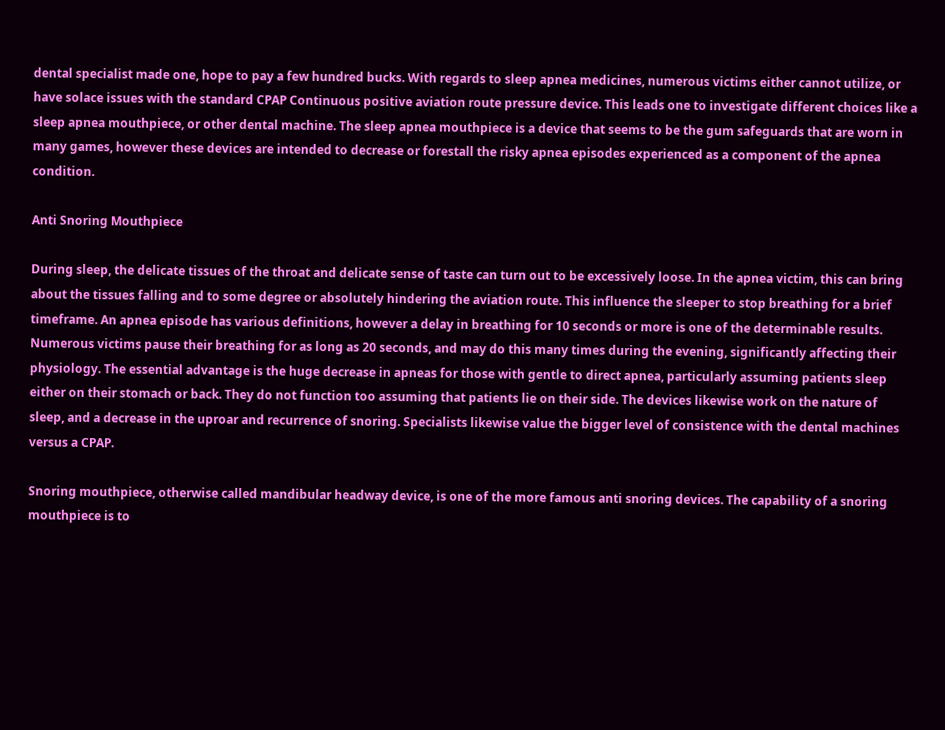dental specialist made one, hope to pay a few hundred bucks. With regards to sleep apnea medicines, numerous victims either cannot utilize, or have solace issues with the standard CPAP Continuous positive aviation route pressure device. This leads one to investigate different choices like a sleep apnea mouthpiece, or other dental machine. The sleep apnea mouthpiece is a device that seems to be the gum safeguards that are worn in many games, however these devices are intended to decrease or forestall the risky apnea episodes experienced as a component of the apnea condition.

Anti Snoring Mouthpiece

During sleep, the delicate tissues of the throat and delicate sense of taste can turn out to be excessively loose. In the apnea victim, this can bring about the tissues falling and to some degree or absolutely hindering the aviation route. This influence the sleeper to stop breathing for a brief timeframe. An apnea episode has various definitions, however a delay in breathing for 10 seconds or more is one of the determinable results. Numerous victims pause their breathing for as long as 20 seconds, and may do this many times during the evening, significantly affecting their physiology. The essential advantage is the huge decrease in apneas for those with gentle to direct apnea, particularly assuming patients sleep either on their stomach or back. They do not function too assuming that patients lie on their side. The devices likewise work on the nature of sleep, and a decrease in the uproar and recurrence of snoring. Specialists likewise value the bigger level of consistence with the dental machines versus a CPAP.

Snoring mouthpiece, otherwise called mandibular headway device, is one of the more famous anti snoring devices. The capability of a snoring mouthpiece is to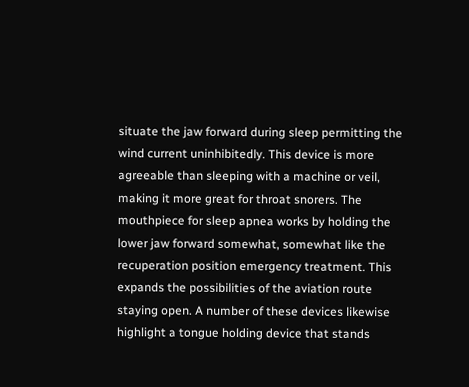situate the jaw forward during sleep permitting the wind current uninhibitedly. This device is more agreeable than sleeping with a machine or veil, making it more great for throat snorers. The mouthpiece for sleep apnea works by holding the lower jaw forward somewhat, somewhat like the recuperation position emergency treatment. This expands the possibilities of the aviation route staying open. A number of these devices likewise highlight a tongue holding device that stands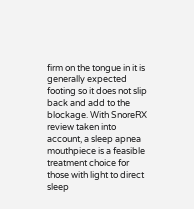firm on the tongue in it is generally expected footing so it does not slip back and add to the blockage. With SnoreRX review taken into account, a sleep apnea mouthpiece is a feasible treatment choice for those with light to direct sleep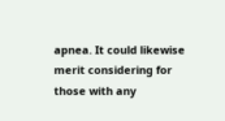apnea. It could likewise merit considering for those with any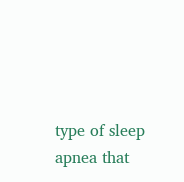type of sleep apnea that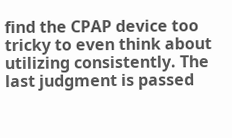find the CPAP device too tricky to even think about utilizing consistently. The last judgment is passed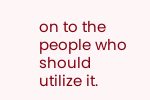on to the people who should utilize it.